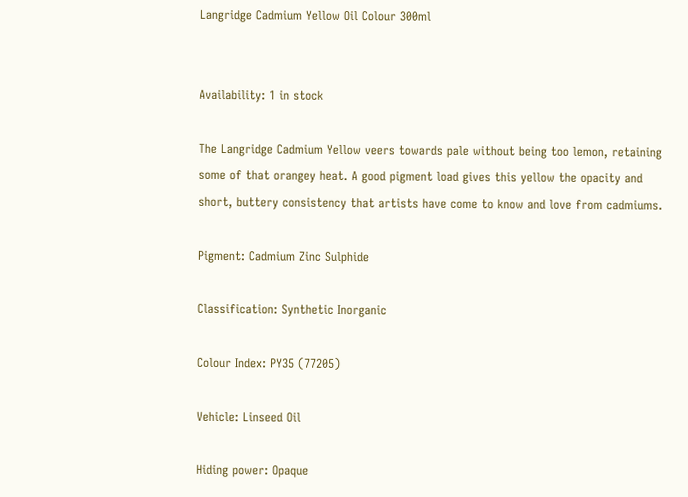Langridge Cadmium Yellow Oil Colour 300ml


Availability: 1 in stock

The Langridge Cadmium Yellow veers towards pale without being too lemon, retaining some of that orangey heat. A good pigment load gives this yellow the opacity and short, buttery consistency that artists have come to know and love from cadmiums.

Pigment: Cadmium Zinc Sulphide

Classification: Synthetic Inorganic

Colour Index: PY35 (77205)

Vehicle: Linseed Oil

Hiding power: Opaque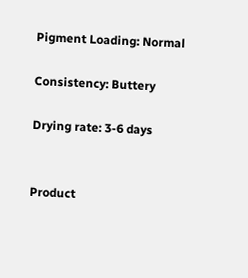Pigment Loading: Normal

Consistency: Buttery

Drying rate: 3-6 days


Product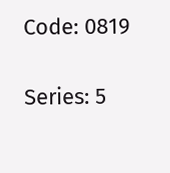Code: 0819

Series: 5